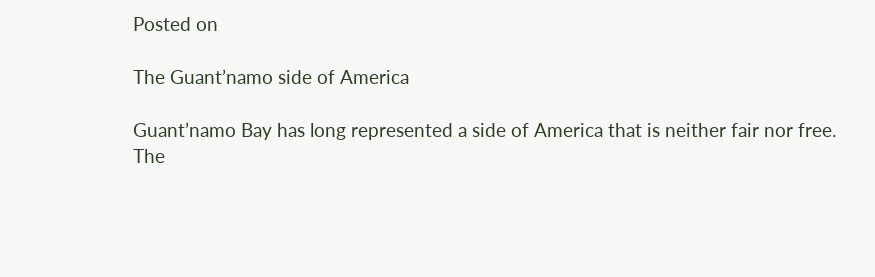Posted on

The Guant’namo side of America

Guant’namo Bay has long represented a side of America that is neither fair nor free.
The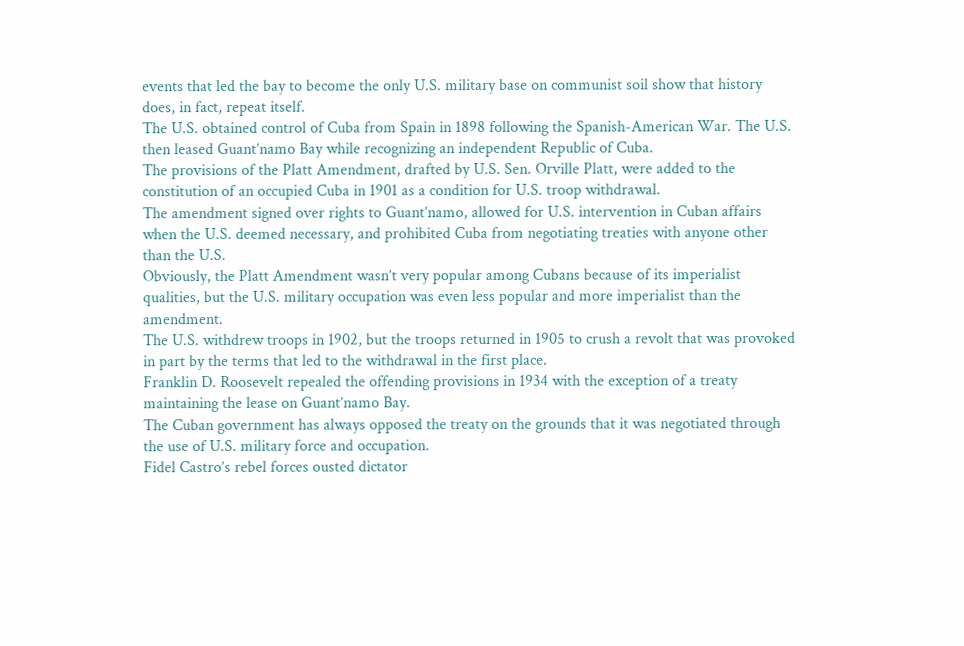events that led the bay to become the only U.S. military base on communist soil show that history does, in fact, repeat itself.
The U.S. obtained control of Cuba from Spain in 1898 following the Spanish-American War. The U.S. then leased Guant’namo Bay while recognizing an independent Republic of Cuba.
The provisions of the Platt Amendment, drafted by U.S. Sen. Orville Platt, were added to the constitution of an occupied Cuba in 1901 as a condition for U.S. troop withdrawal.
The amendment signed over rights to Guant’namo, allowed for U.S. intervention in Cuban affairs when the U.S. deemed necessary, and prohibited Cuba from negotiating treaties with anyone other than the U.S.
Obviously, the Platt Amendment wasn’t very popular among Cubans because of its imperialist qualities, but the U.S. military occupation was even less popular and more imperialist than the amendment.
The U.S. withdrew troops in 1902, but the troops returned in 1905 to crush a revolt that was provoked in part by the terms that led to the withdrawal in the first place.
Franklin D. Roosevelt repealed the offending provisions in 1934 with the exception of a treaty maintaining the lease on Guant’namo Bay.
The Cuban government has always opposed the treaty on the grounds that it was negotiated through the use of U.S. military force and occupation.
Fidel Castro’s rebel forces ousted dictator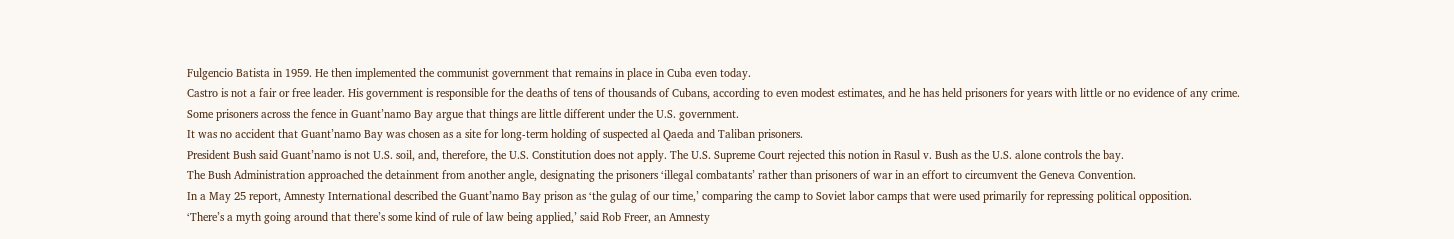Fulgencio Batista in 1959. He then implemented the communist government that remains in place in Cuba even today.
Castro is not a fair or free leader. His government is responsible for the deaths of tens of thousands of Cubans, according to even modest estimates, and he has held prisoners for years with little or no evidence of any crime.
Some prisoners across the fence in Guant’namo Bay argue that things are little different under the U.S. government.
It was no accident that Guant’namo Bay was chosen as a site for long-term holding of suspected al Qaeda and Taliban prisoners.
President Bush said Guant’namo is not U.S. soil, and, therefore, the U.S. Constitution does not apply. The U.S. Supreme Court rejected this notion in Rasul v. Bush as the U.S. alone controls the bay.
The Bush Administration approached the detainment from another angle, designating the prisoners ‘illegal combatants’ rather than prisoners of war in an effort to circumvent the Geneva Convention.
In a May 25 report, Amnesty International described the Guant’namo Bay prison as ‘the gulag of our time,’ comparing the camp to Soviet labor camps that were used primarily for repressing political opposition.
‘There’s a myth going around that there’s some kind of rule of law being applied,’ said Rob Freer, an Amnesty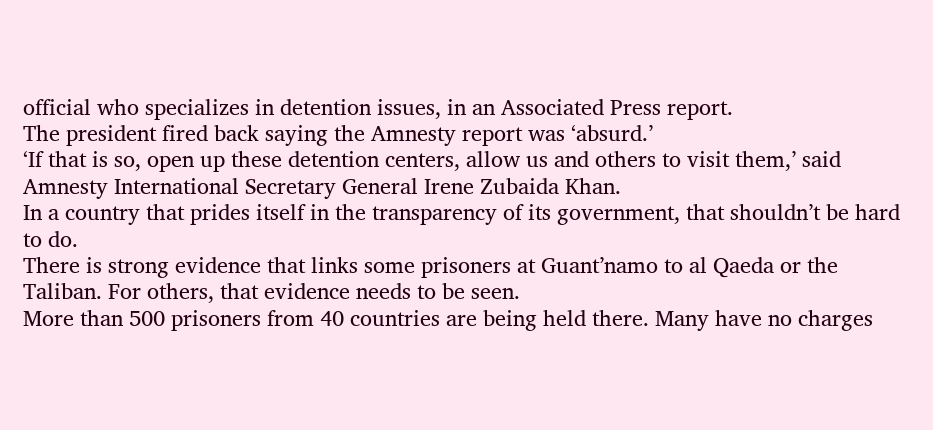official who specializes in detention issues, in an Associated Press report.
The president fired back saying the Amnesty report was ‘absurd.’
‘If that is so, open up these detention centers, allow us and others to visit them,’ said Amnesty International Secretary General Irene Zubaida Khan.
In a country that prides itself in the transparency of its government, that shouldn’t be hard to do.
There is strong evidence that links some prisoners at Guant’namo to al Qaeda or the Taliban. For others, that evidence needs to be seen.
More than 500 prisoners from 40 countries are being held there. Many have no charges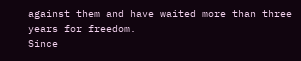against them and have waited more than three years for freedom.
Since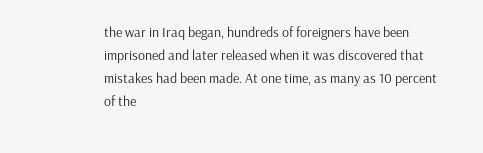the war in Iraq began, hundreds of foreigners have been imprisoned and later released when it was discovered that mistakes had been made. At one time, as many as 10 percent of the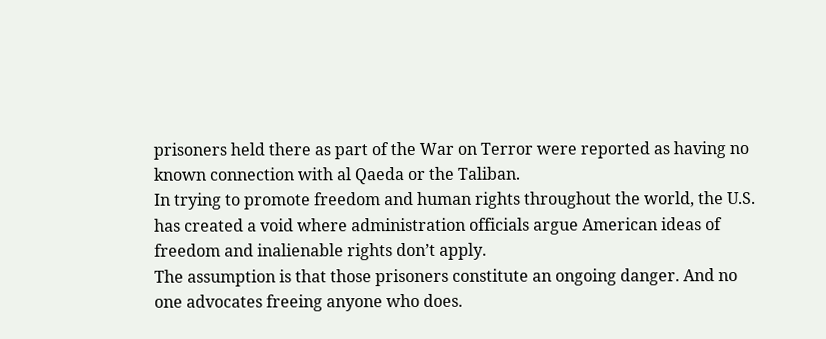prisoners held there as part of the War on Terror were reported as having no known connection with al Qaeda or the Taliban.
In trying to promote freedom and human rights throughout the world, the U.S. has created a void where administration officials argue American ideas of freedom and inalienable rights don’t apply.
The assumption is that those prisoners constitute an ongoing danger. And no one advocates freeing anyone who does.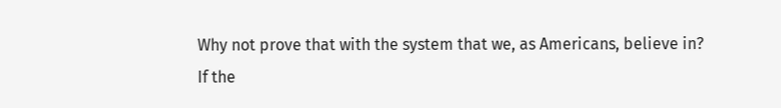Why not prove that with the system that we, as Americans, believe in?
If the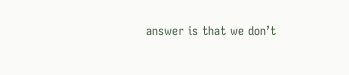answer is that we don’t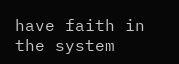have faith in the system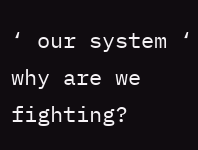‘ our system ‘ why are we fighting?